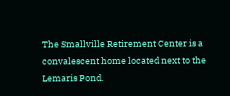The Smallville Retirement Center is a convalescent home located next to the Lemaris Pond.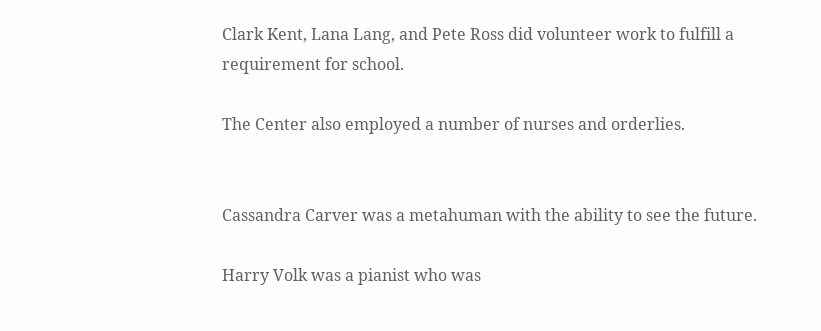Clark Kent, Lana Lang, and Pete Ross did volunteer work to fulfill a requirement for school.

The Center also employed a number of nurses and orderlies.


Cassandra Carver was a metahuman with the ability to see the future.

Harry Volk was a pianist who was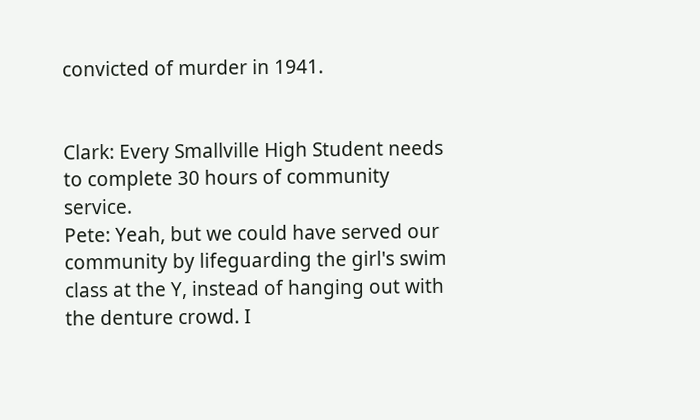convicted of murder in 1941.


Clark: Every Smallville High Student needs to complete 30 hours of community service.
Pete: Yeah, but we could have served our community by lifeguarding the girl's swim class at the Y, instead of hanging out with the denture crowd. I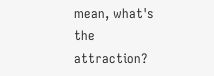mean, what's the attraction?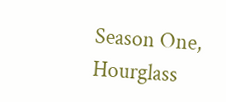Season One, Hourglass